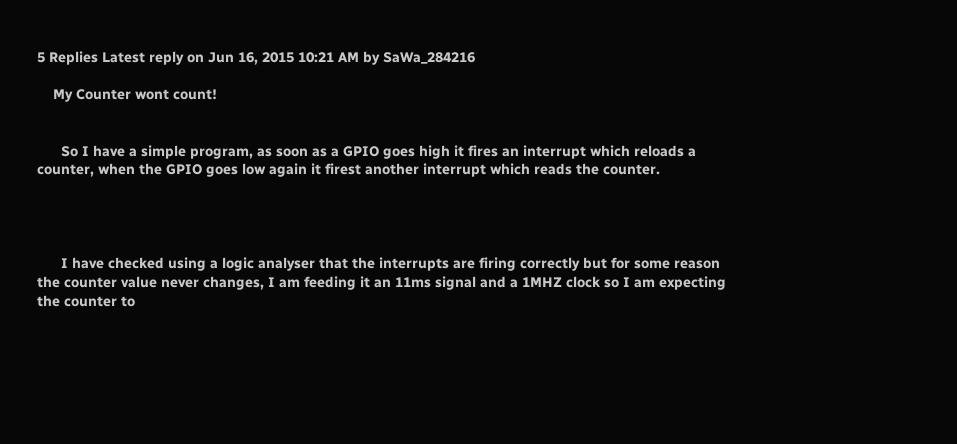5 Replies Latest reply on Jun 16, 2015 10:21 AM by SaWa_284216

    My Counter wont count!


      So I have a simple program, as soon as a GPIO goes high it fires an interrupt which reloads a counter, when the GPIO goes low again it firest another interrupt which reads the counter.




      I have checked using a logic analyser that the interrupts are firing correctly but for some reason the counter value never changes, I am feeding it an 11ms signal and a 1MHZ clock so I am expecting the counter to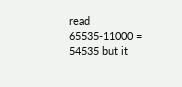read 65535-11000 = 54535 but it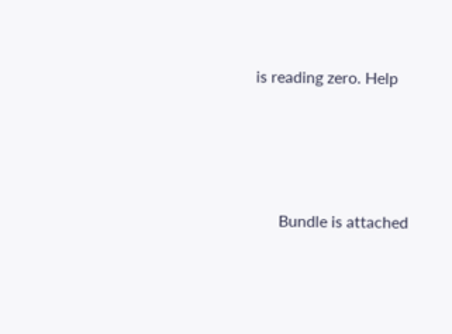is reading zero. Help




      Bundle is attached